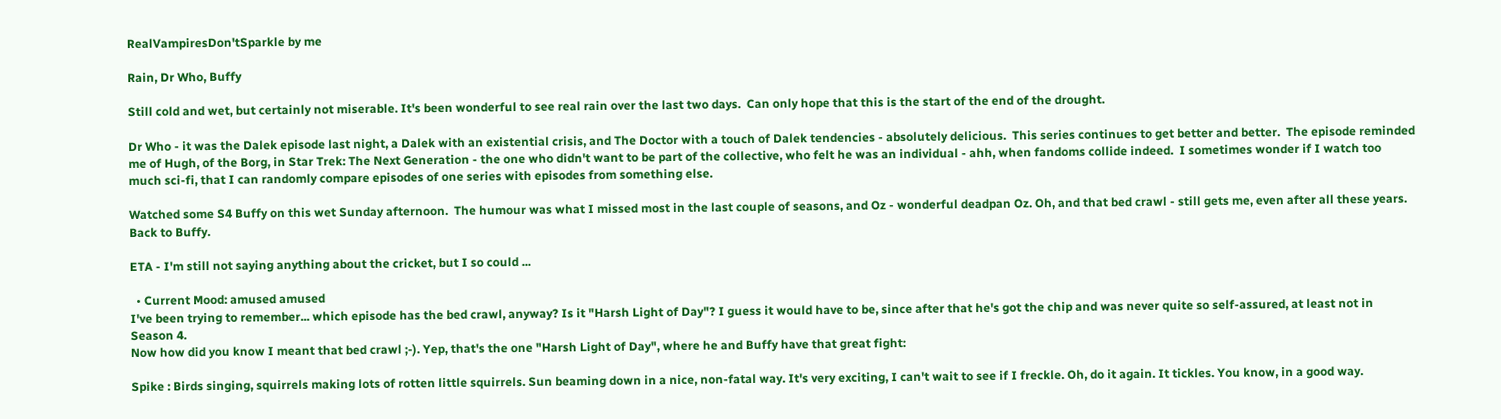RealVampiresDon'tSparkle by me

Rain, Dr Who, Buffy

Still cold and wet, but certainly not miserable. It's been wonderful to see real rain over the last two days.  Can only hope that this is the start of the end of the drought.

Dr Who - it was the Dalek episode last night, a Dalek with an existential crisis, and The Doctor with a touch of Dalek tendencies - absolutely delicious.  This series continues to get better and better.  The episode reminded me of Hugh, of the Borg, in Star Trek: The Next Generation - the one who didn't want to be part of the collective, who felt he was an individual - ahh, when fandoms collide indeed.  I sometimes wonder if I watch too much sci-fi, that I can randomly compare episodes of one series with episodes from something else.

Watched some S4 Buffy on this wet Sunday afternoon.  The humour was what I missed most in the last couple of seasons, and Oz - wonderful deadpan Oz. Oh, and that bed crawl - still gets me, even after all these years.  Back to Buffy.

ETA - I'm still not saying anything about the cricket, but I so could ...

  • Current Mood: amused amused
I've been trying to remember... which episode has the bed crawl, anyway? Is it "Harsh Light of Day"? I guess it would have to be, since after that he's got the chip and was never quite so self-assured, at least not in Season 4.
Now how did you know I meant that bed crawl ;-). Yep, that's the one "Harsh Light of Day", where he and Buffy have that great fight:

Spike : Birds singing, squirrels making lots of rotten little squirrels. Sun beaming down in a nice, non-fatal way. It's very exciting, I can't wait to see if I freckle. Oh, do it again. It tickles. You know, in a good way.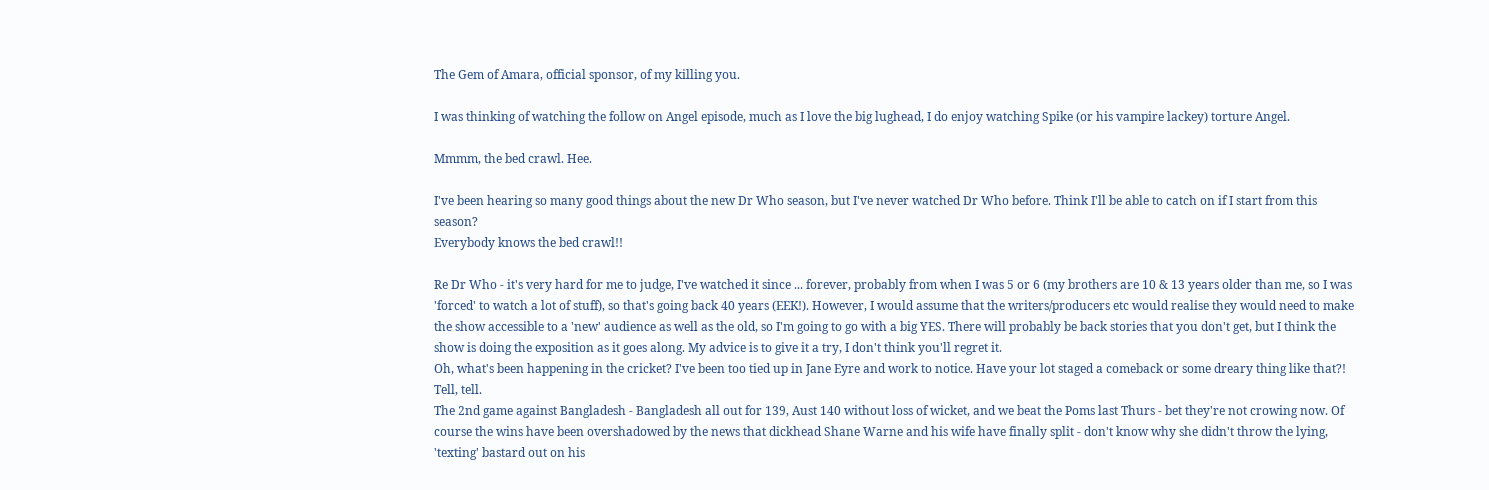The Gem of Amara, official sponsor, of my killing you.

I was thinking of watching the follow on Angel episode, much as I love the big lughead, I do enjoy watching Spike (or his vampire lackey) torture Angel.

Mmmm, the bed crawl. Hee.

I've been hearing so many good things about the new Dr Who season, but I've never watched Dr Who before. Think I'll be able to catch on if I start from this season?
Everybody knows the bed crawl!!

Re Dr Who - it's very hard for me to judge, I've watched it since ... forever, probably from when I was 5 or 6 (my brothers are 10 & 13 years older than me, so I was 'forced' to watch a lot of stuff), so that's going back 40 years (EEK!). However, I would assume that the writers/producers etc would realise they would need to make the show accessible to a 'new' audience as well as the old, so I'm going to go with a big YES. There will probably be back stories that you don't get, but I think the show is doing the exposition as it goes along. My advice is to give it a try, I don't think you'll regret it.
Oh, what's been happening in the cricket? I've been too tied up in Jane Eyre and work to notice. Have your lot staged a comeback or some dreary thing like that?! Tell, tell.
The 2nd game against Bangladesh - Bangladesh all out for 139, Aust 140 without loss of wicket, and we beat the Poms last Thurs - bet they're not crowing now. Of course the wins have been overshadowed by the news that dickhead Shane Warne and his wife have finally split - don't know why she didn't throw the lying, 'texting' bastard out on his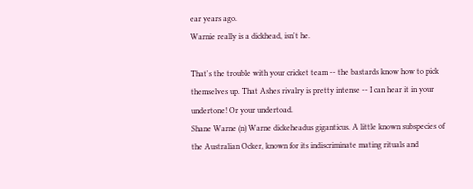ear years ago.
Warnie really is a dickhead, isn't he.

That's the trouble with your cricket team -- the bastards know how to pick themselves up. That Ashes rivalry is pretty intense -- I can hear it in your undertone! Or your undertoad.
Shane Warne (n) Warne dickeheadus giganticus. A little known subspecies of the Australian Ocker, known for its indiscriminate mating rituals and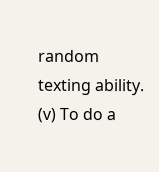random texting ability. (v) To do a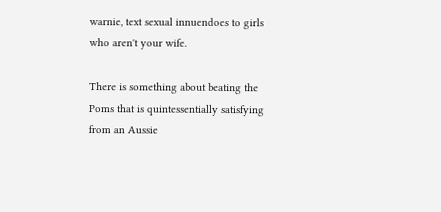warnie, text sexual innuendoes to girls who aren't your wife.

There is something about beating the Poms that is quintessentially satisfying from an Aussie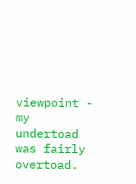viewpoint - my undertoad was fairly overtoad.